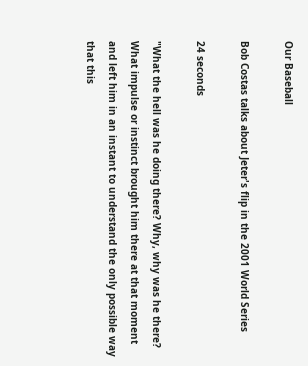Our Baseball

Bob Costas talks about Jeter's flip in the 2001 World Series

24 seconds

"What the hell was he doing there? Why, why was he there? What impulse or instinct brought him there at that moment and left him in an instant to understand the only possible way that this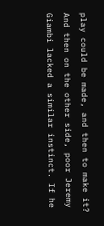play could be made, and then to make it? And then on the other side, poor Jeremy Giambi lacked a similar instinct. If he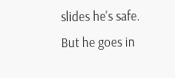slides he's safe. But he goes in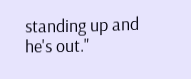standing up and he's out."